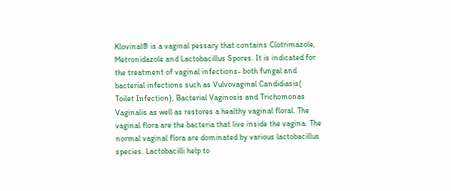Klovinal® is a vaginal pessary that contains Clotrimazole, Metronidazole and Lactobacillus Spores. It is indicated for the treatment of vaginal infections- both fungal and bacterial infections such as Vulvovaginal Candidiasis( Toilet Infection), Bacterial Vaginosis and Trichomonas Vaginalis as well as restores a healthy vaginal floral. The vaginal flora are the bacteria that live inside the vagina. The normal vaginal flora are dominated by various lactobacillus species. Lactobacilli help to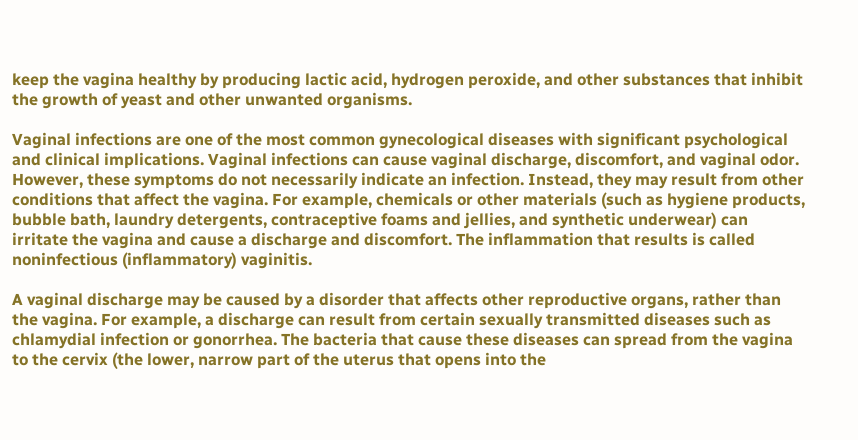keep the vagina healthy by producing lactic acid, hydrogen peroxide, and other substances that inhibit the growth of yeast and other unwanted organisms.

Vaginal infections are one of the most common gynecological diseases with significant psychological and clinical implications. Vaginal infections can cause vaginal discharge, discomfort, and vaginal odor. However, these symptoms do not necessarily indicate an infection. Instead, they may result from other conditions that affect the vagina. For example, chemicals or other materials (such as hygiene products, bubble bath, laundry detergents, contraceptive foams and jellies, and synthetic underwear) can irritate the vagina and cause a discharge and discomfort. The inflammation that results is called noninfectious (inflammatory) vaginitis.

A vaginal discharge may be caused by a disorder that affects other reproductive organs, rather than the vagina. For example, a discharge can result from certain sexually transmitted diseases such as chlamydial infection or gonorrhea. The bacteria that cause these diseases can spread from the vagina to the cervix (the lower, narrow part of the uterus that opens into the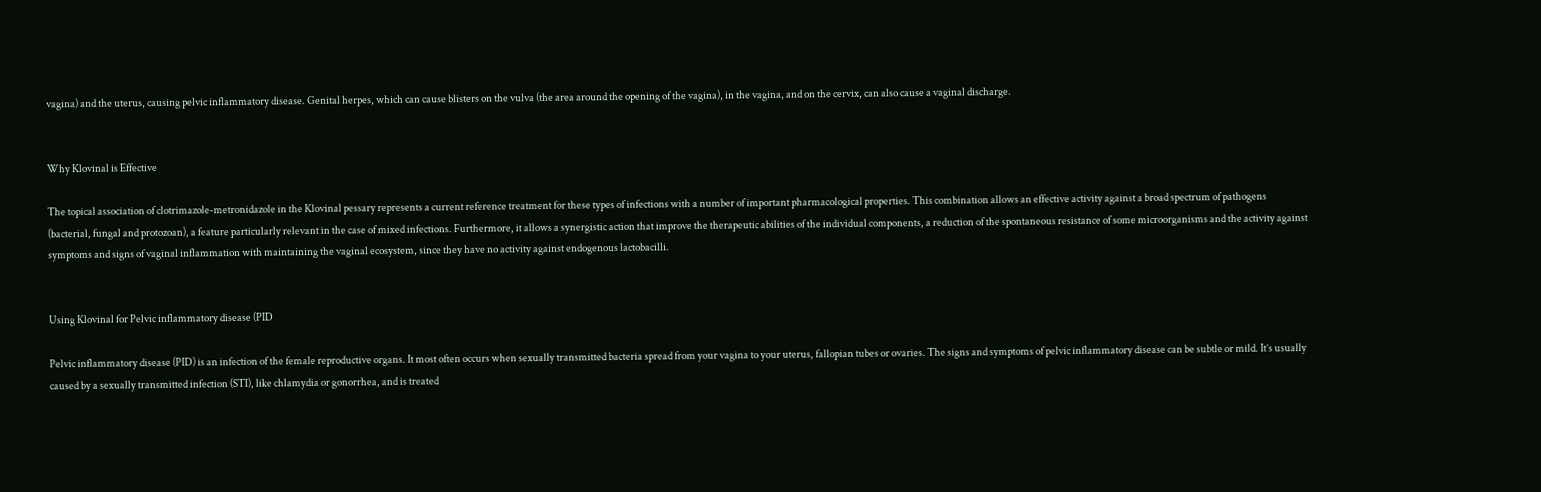vagina) and the uterus, causing pelvic inflammatory disease. Genital herpes, which can cause blisters on the vulva (the area around the opening of the vagina), in the vagina, and on the cervix, can also cause a vaginal discharge.


Why Klovinal is Effective

The topical association of clotrimazole-metronidazole in the Klovinal pessary represents a current reference treatment for these types of infections with a number of important pharmacological properties. This combination allows an effective activity against a broad spectrum of pathogens (bacterial, fungal and protozoan), a feature particularly relevant in the case of mixed infections. Furthermore, it allows a synergistic action that improve the therapeutic abilities of the individual components, a reduction of the spontaneous resistance of some microorganisms and the activity against symptoms and signs of vaginal inflammation with maintaining the vaginal ecosystem, since they have no activity against endogenous lactobacilli.


Using Klovinal for Pelvic inflammatory disease (PID

Pelvic inflammatory disease (PID) is an infection of the female reproductive organs. It most often occurs when sexually transmitted bacteria spread from your vagina to your uterus, fallopian tubes or ovaries. The signs and symptoms of pelvic inflammatory disease can be subtle or mild. It’s usually caused by a sexually transmitted infection (STI), like chlamydia or gonorrhea, and is treated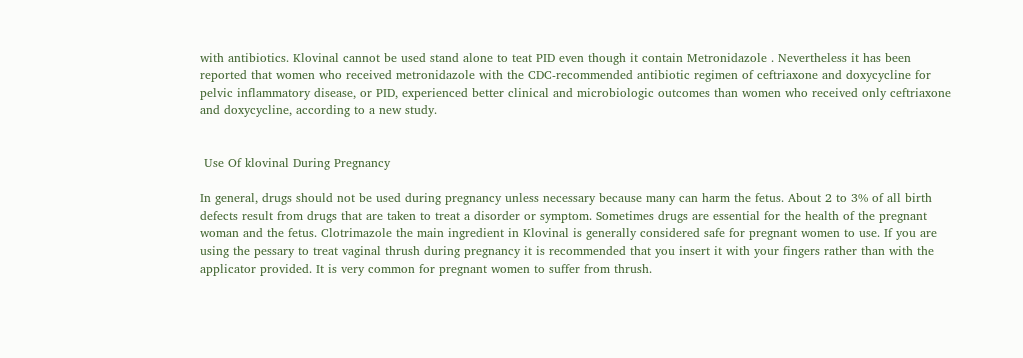with antibiotics. Klovinal cannot be used stand alone to teat PID even though it contain Metronidazole . Nevertheless it has been reported that women who received metronidazole with the CDC-recommended antibiotic regimen of ceftriaxone and doxycycline for pelvic inflammatory disease, or PID, experienced better clinical and microbiologic outcomes than women who received only ceftriaxone and doxycycline, according to a new study.


 Use Of klovinal During Pregnancy

In general, drugs should not be used during pregnancy unless necessary because many can harm the fetus. About 2 to 3% of all birth defects result from drugs that are taken to treat a disorder or symptom. Sometimes drugs are essential for the health of the pregnant woman and the fetus. Clotrimazole the main ingredient in Klovinal is generally considered safe for pregnant women to use. If you are using the pessary to treat vaginal thrush during pregnancy it is recommended that you insert it with your fingers rather than with the applicator provided. It is very common for pregnant women to suffer from thrush.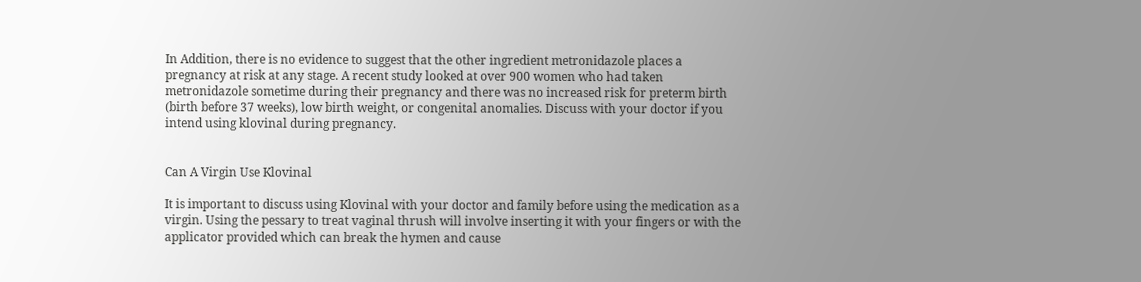In Addition, there is no evidence to suggest that the other ingredient metronidazole places a pregnancy at risk at any stage. A recent study looked at over 900 women who had taken metronidazole sometime during their pregnancy and there was no increased risk for preterm birth (birth before 37 weeks), low birth weight, or congenital anomalies. Discuss with your doctor if you intend using klovinal during pregnancy.


Can A Virgin Use Klovinal

It is important to discuss using Klovinal with your doctor and family before using the medication as a virgin. Using the pessary to treat vaginal thrush will involve inserting it with your fingers or with the applicator provided which can break the hymen and cause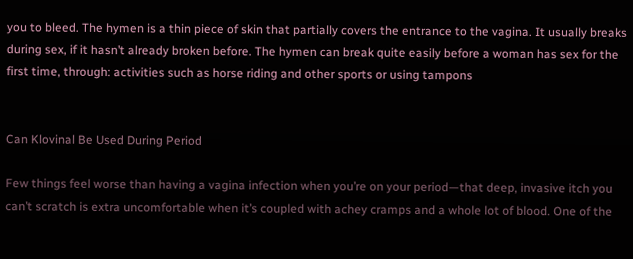you to bleed. The hymen is a thin piece of skin that partially covers the entrance to the vagina. It usually breaks during sex, if it hasn’t already broken before. The hymen can break quite easily before a woman has sex for the first time, through: activities such as horse riding and other sports or using tampons


Can Klovinal Be Used During Period

Few things feel worse than having a vagina infection when you’re on your period—that deep, invasive itch you can’t scratch is extra uncomfortable when it’s coupled with achey cramps and a whole lot of blood. One of the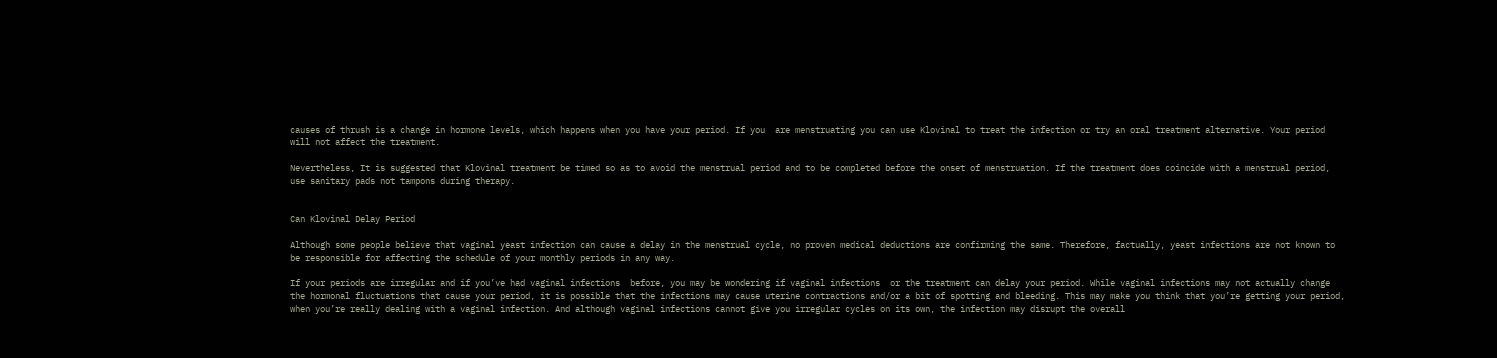causes of thrush is a change in hormone levels, which happens when you have your period. If you  are menstruating you can use Klovinal to treat the infection or try an oral treatment alternative. Your period will not affect the treatment.

Nevertheless, It is suggested that Klovinal treatment be timed so as to avoid the menstrual period and to be completed before the onset of menstruation. If the treatment does coincide with a menstrual period, use sanitary pads not tampons during therapy.


Can Klovinal Delay Period

Although some people believe that vaginal yeast infection can cause a delay in the menstrual cycle, no proven medical deductions are confirming the same. Therefore, factually, yeast infections are not known to be responsible for affecting the schedule of your monthly periods in any way.

If your periods are irregular and if you’ve had vaginal infections  before, you may be wondering if vaginal infections  or the treatment can delay your period. While vaginal infections may not actually change the hormonal fluctuations that cause your period, it is possible that the infections may cause uterine contractions and/or a bit of spotting and bleeding. This may make you think that you’re getting your period, when you’re really dealing with a vaginal infection. And although vaginal infections cannot give you irregular cycles on its own, the infection may disrupt the overall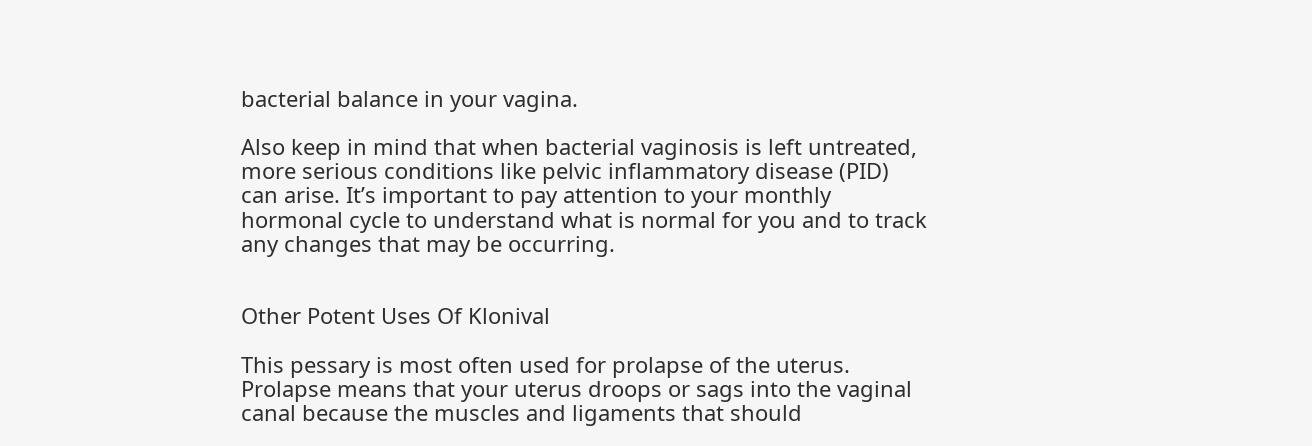bacterial balance in your vagina.

Also keep in mind that when bacterial vaginosis is left untreated, more serious conditions like pelvic inflammatory disease (PID) can arise. It’s important to pay attention to your monthly hormonal cycle to understand what is normal for you and to track any changes that may be occurring.


Other Potent Uses Of Klonival

This pessary is most often used for prolapse of the uterus. Prolapse means that your uterus droops or sags into the vaginal canal because the muscles and ligaments that should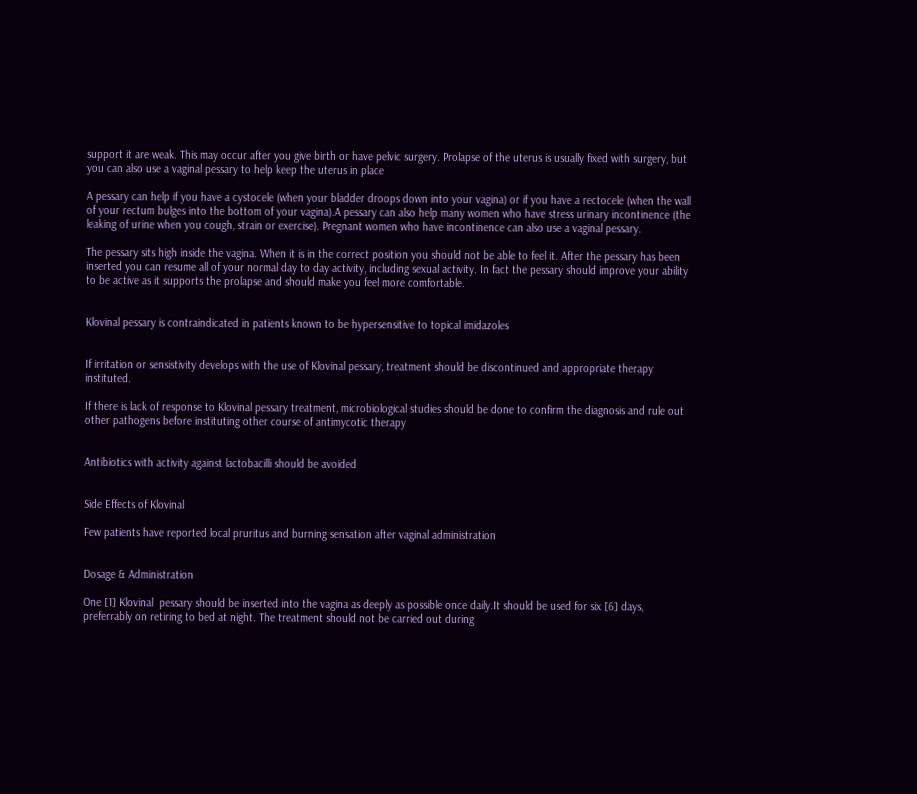support it are weak. This may occur after you give birth or have pelvic surgery. Prolapse of the uterus is usually fixed with surgery, but you can also use a vaginal pessary to help keep the uterus in place

A pessary can help if you have a cystocele (when your bladder droops down into your vagina) or if you have a rectocele (when the wall of your rectum bulges into the bottom of your vagina).A pessary can also help many women who have stress urinary incontinence (the leaking of urine when you cough, strain or exercise). Pregnant women who have incontinence can also use a vaginal pessary.

The pessary sits high inside the vagina. When it is in the correct position you should not be able to feel it. After the pessary has been inserted you can resume all of your normal day to day activity, including sexual activity. In fact the pessary should improve your ability to be active as it supports the prolapse and should make you feel more comfortable.


Klovinal pessary is contraindicated in patients known to be hypersensitive to topical imidazoles


If irritation or sensistivity develops with the use of Klovinal pessary, treatment should be discontinued and appropriate therapy instituted.

If there is lack of response to Klovinal pessary treatment, microbiological studies should be done to confirm the diagnosis and rule out other pathogens before instituting other course of antimycotic therapy


Antibiotics with activity against lactobacilli should be avoided


Side Effects of Klovinal

Few patients have reported local pruritus and burning sensation after vaginal administration


Dosage & Administration

One [1] Klovinal  pessary should be inserted into the vagina as deeply as possible once daily.It should be used for six [6] days, preferrably on retiring to bed at night. The treatment should not be carried out during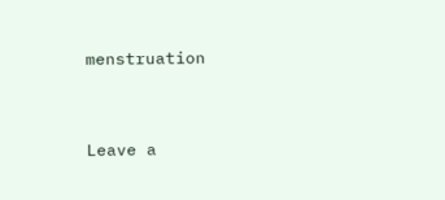menstruation


Leave a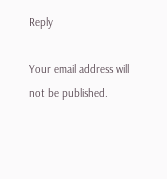Reply

Your email address will not be published.